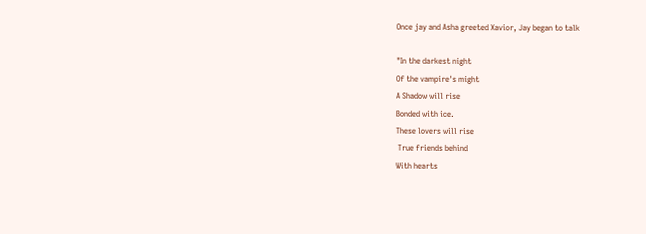Once jay and Asha greeted Xavior, Jay began to talk

"In the darkest night
Of the vampire's might
A Shadow will rise
Bonded with ice.
These lovers will rise
 True friends behind
With hearts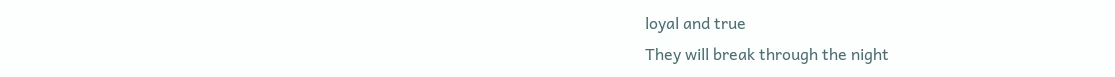loyal and true
They will break through the night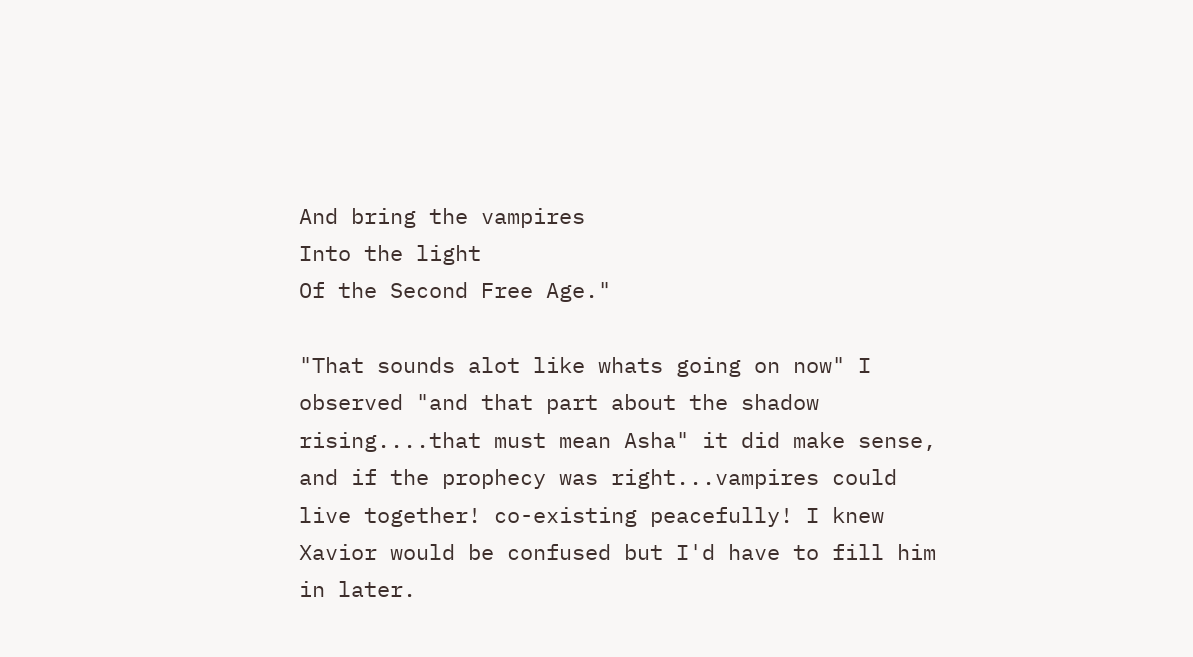And bring the vampires
Into the light
Of the Second Free Age."

"That sounds alot like whats going on now" I observed "and that part about the shadow rising....that must mean Asha" it did make sense, and if the prophecy was right...vampires could live together! co-existing peacefully! I knew Xavior would be confused but I'd have to fill him in later.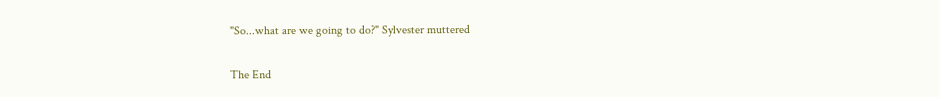"So...what are we going to do?" Sylvester muttered

The End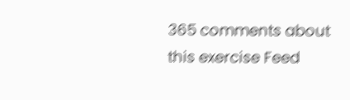365 comments about this exercise Feed